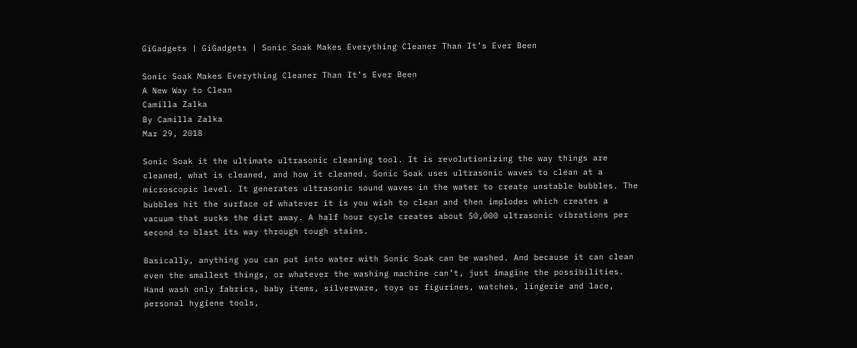GiGadgets | GiGadgets | Sonic Soak Makes Everything Cleaner Than It’s Ever Been

Sonic Soak Makes Everything Cleaner Than It’s Ever Been
A New Way to Clean
Camilla Zalka
By Camilla Zalka
Mar 29, 2018

Sonic Soak it the ultimate ultrasonic cleaning tool. It is revolutionizing the way things are cleaned, what is cleaned, and how it cleaned. Sonic Soak uses ultrasonic waves to clean at a microscopic level. It generates ultrasonic sound waves in the water to create unstable bubbles. The bubbles hit the surface of whatever it is you wish to clean and then implodes which creates a vacuum that sucks the dirt away. A half hour cycle creates about 50,000 ultrasonic vibrations per second to blast its way through tough stains.

Basically, anything you can put into water with Sonic Soak can be washed. And because it can clean even the smallest things, or whatever the washing machine can’t, just imagine the possibilities. Hand wash only fabrics, baby items, silverware, toys or figurines, watches, lingerie and lace, personal hygiene tools,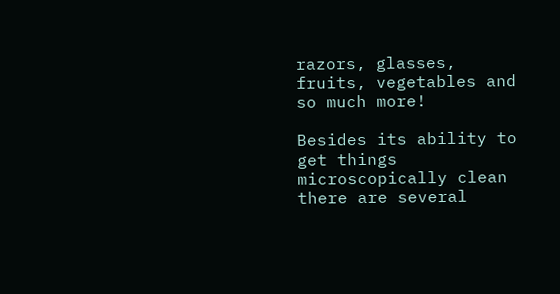razors, glasses, fruits, vegetables and so much more!

Besides its ability to get things microscopically clean there are several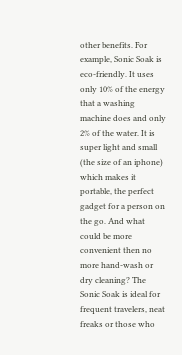other benefits. For example, Sonic Soak is eco-friendly. It uses only 10% of the energy that a washing machine does and only 2% of the water. It is super light and small (the size of an iphone) which makes it portable, the perfect gadget for a person on the go. And what could be more convenient then no more hand-wash or dry cleaning? The Sonic Soak is ideal for frequent travelers, neat freaks or those who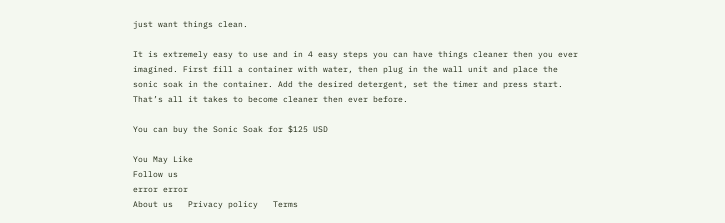just want things clean.

It is extremely easy to use and in 4 easy steps you can have things cleaner then you ever imagined. First fill a container with water, then plug in the wall unit and place the sonic soak in the container. Add the desired detergent, set the timer and press start. That’s all it takes to become cleaner then ever before.

You can buy the Sonic Soak for $125 USD

You May Like
Follow us
error error
About us   Privacy policy   Terms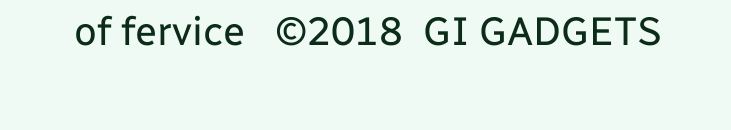of fervice   ©2018  GI GADGETS